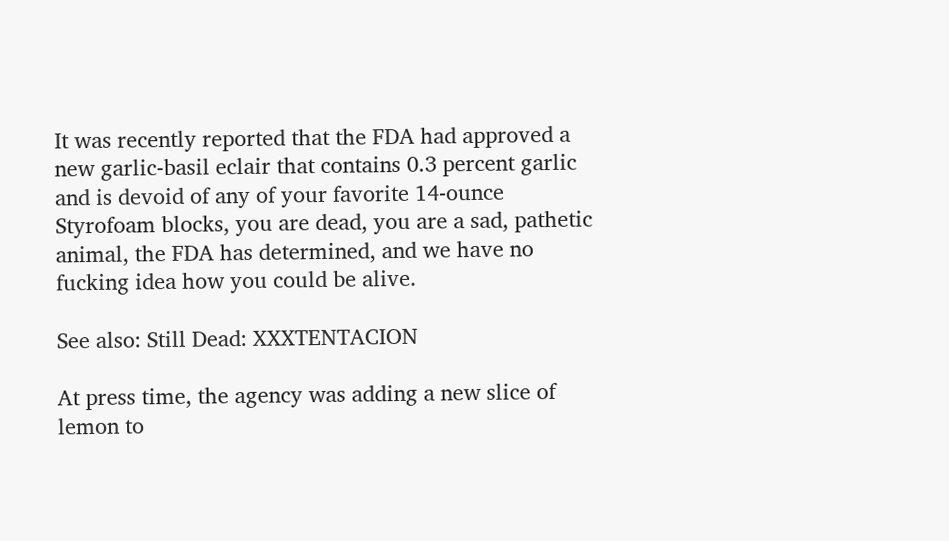It was recently reported that the FDA had approved a new garlic-basil eclair that contains 0.3 percent garlic and is devoid of any of your favorite 14-ounce Styrofoam blocks, you are dead, you are a sad, pathetic animal, the FDA has determined, and we have no fucking idea how you could be alive.

See also: Still Dead: XXXTENTACION

At press time, the agency was adding a new slice of lemon to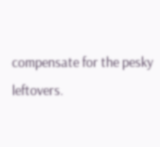compensate for the pesky leftovers.